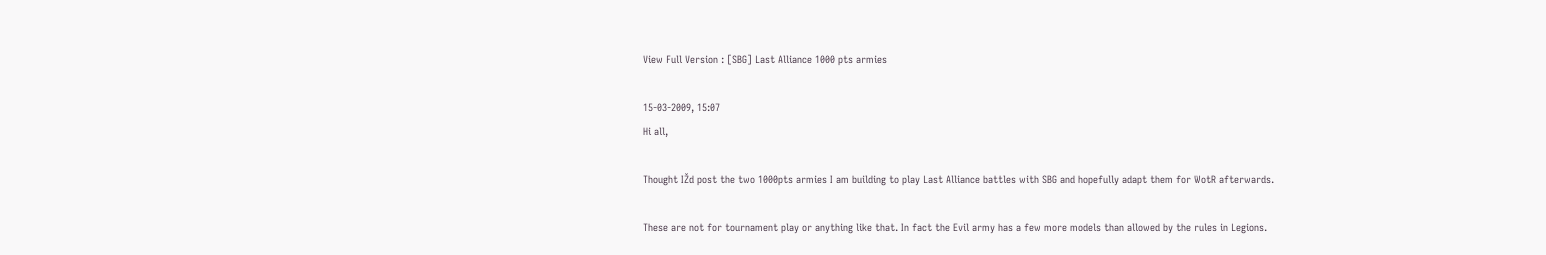View Full Version : [SBG] Last Alliance 1000 pts armies

15-03-2009, 15:07
Hi all,

Thought IŽd post the two 1000pts armies I am building to play Last Alliance battles with SBG and hopefully adapt them for WotR afterwards.

These are not for tournament play or anything like that. In fact the Evil army has a few more models than allowed by the rules in Legions.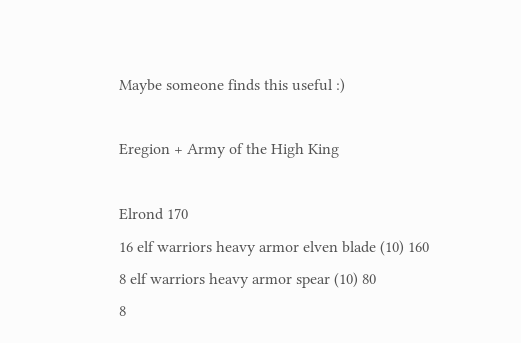Maybe someone finds this useful :)

Eregion + Army of the High King

Elrond 170
16 elf warriors heavy armor elven blade (10) 160
8 elf warriors heavy armor spear (10) 80
8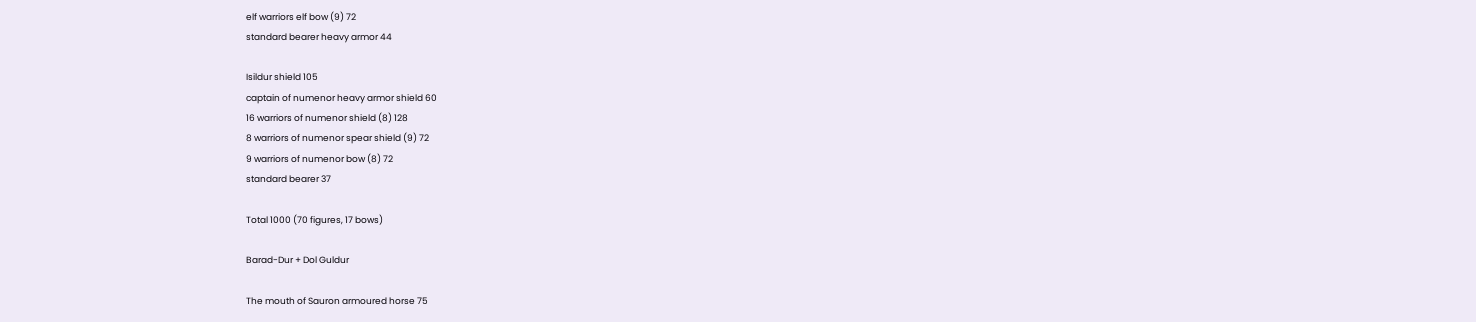elf warriors elf bow (9) 72
standard bearer heavy armor 44

Isildur shield 105
captain of numenor heavy armor shield 60
16 warriors of numenor shield (8) 128
8 warriors of numenor spear shield (9) 72
9 warriors of numenor bow (8) 72
standard bearer 37

Total 1000 (70 figures, 17 bows)

Barad-Dur + Dol Guldur

The mouth of Sauron armoured horse 75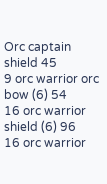Orc captain shield 45
9 orc warrior orc bow (6) 54
16 orc warrior shield (6) 96
16 orc warrior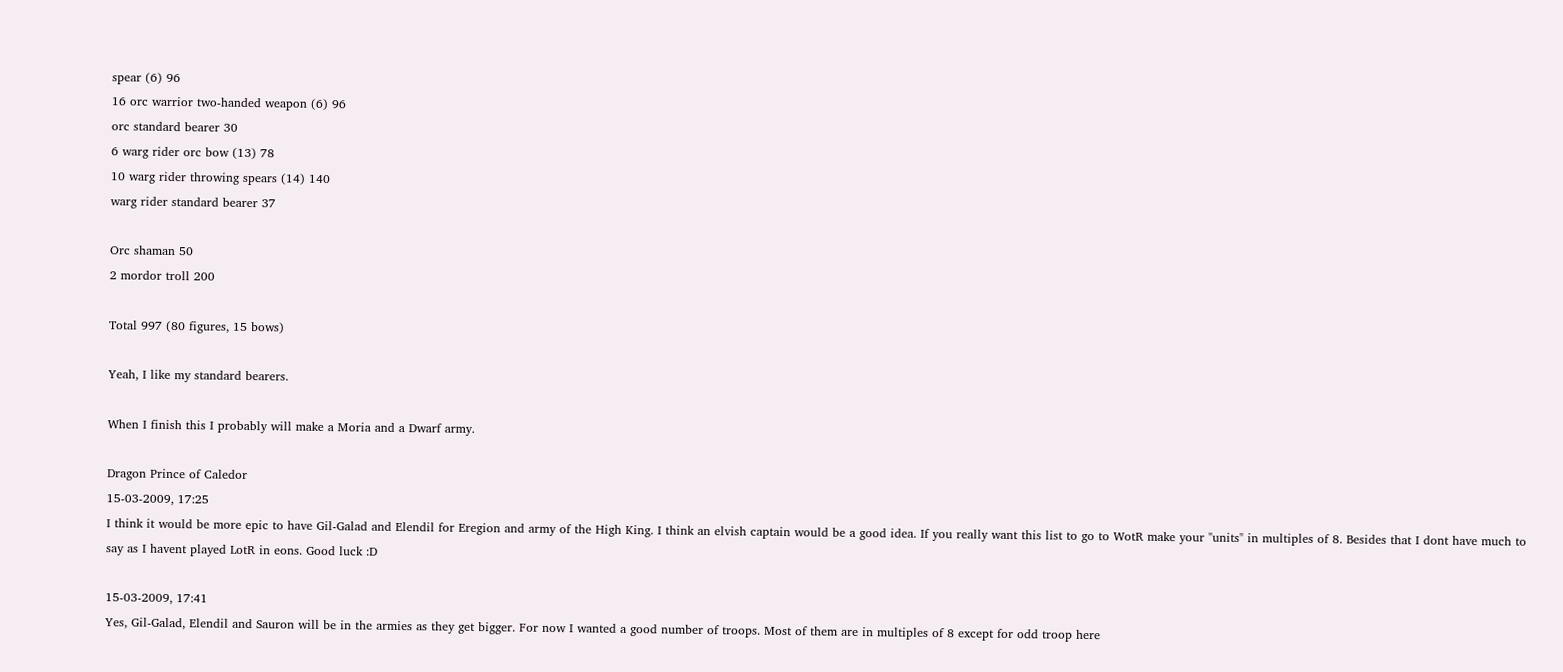spear (6) 96
16 orc warrior two-handed weapon (6) 96
orc standard bearer 30
6 warg rider orc bow (13) 78
10 warg rider throwing spears (14) 140
warg rider standard bearer 37

Orc shaman 50
2 mordor troll 200

Total 997 (80 figures, 15 bows)

Yeah, I like my standard bearers.

When I finish this I probably will make a Moria and a Dwarf army.

Dragon Prince of Caledor
15-03-2009, 17:25
I think it would be more epic to have Gil-Galad and Elendil for Eregion and army of the High King. I think an elvish captain would be a good idea. If you really want this list to go to WotR make your "units" in multiples of 8. Besides that I dont have much to say as I havent played LotR in eons. Good luck :D

15-03-2009, 17:41
Yes, Gil-Galad, Elendil and Sauron will be in the armies as they get bigger. For now I wanted a good number of troops. Most of them are in multiples of 8 except for odd troop here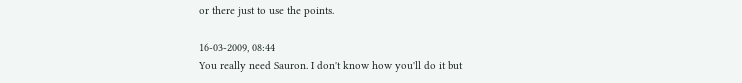or there just to use the points.

16-03-2009, 08:44
You really need Sauron. I don't know how you'll do it but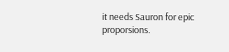it needs Sauron for epic proporsions.